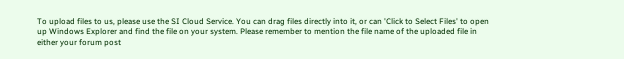To upload files to us, please use the SI Cloud Service. You can drag files directly into it, or can 'Click to Select Files' to open up Windows Explorer and find the file on your system. Please remember to mention the file name of the uploaded file in either your forum post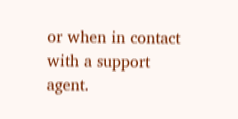or when in contact with a support agent.